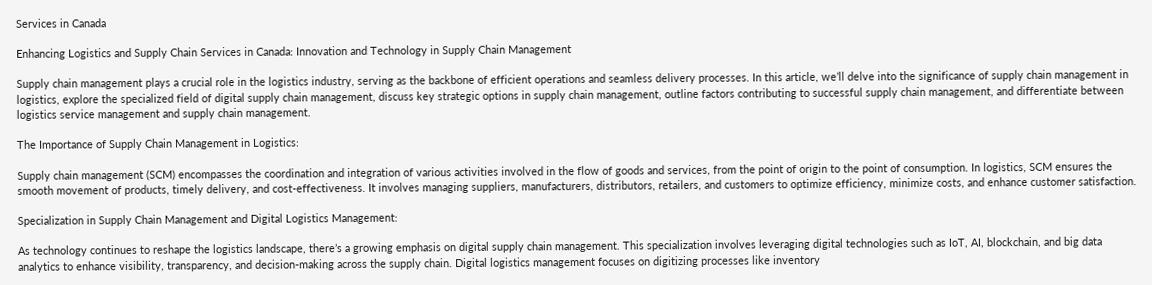Services in Canada

Enhancing Logistics and Supply Chain Services in Canada: Innovation and Technology in Supply Chain Management

Supply chain management plays a crucial role in the logistics industry, serving as the backbone of efficient operations and seamless delivery processes. In this article, we’ll delve into the significance of supply chain management in logistics, explore the specialized field of digital supply chain management, discuss key strategic options in supply chain management, outline factors contributing to successful supply chain management, and differentiate between logistics service management and supply chain management.

The Importance of Supply Chain Management in Logistics:

Supply chain management (SCM) encompasses the coordination and integration of various activities involved in the flow of goods and services, from the point of origin to the point of consumption. In logistics, SCM ensures the smooth movement of products, timely delivery, and cost-effectiveness. It involves managing suppliers, manufacturers, distributors, retailers, and customers to optimize efficiency, minimize costs, and enhance customer satisfaction.

Specialization in Supply Chain Management and Digital Logistics Management:

As technology continues to reshape the logistics landscape, there’s a growing emphasis on digital supply chain management. This specialization involves leveraging digital technologies such as IoT, AI, blockchain, and big data analytics to enhance visibility, transparency, and decision-making across the supply chain. Digital logistics management focuses on digitizing processes like inventory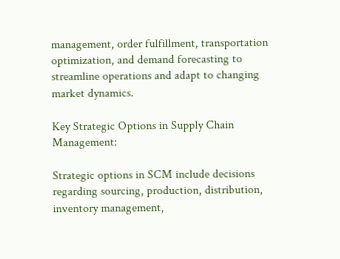management, order fulfillment, transportation optimization, and demand forecasting to streamline operations and adapt to changing market dynamics.

Key Strategic Options in Supply Chain Management:

Strategic options in SCM include decisions regarding sourcing, production, distribution, inventory management,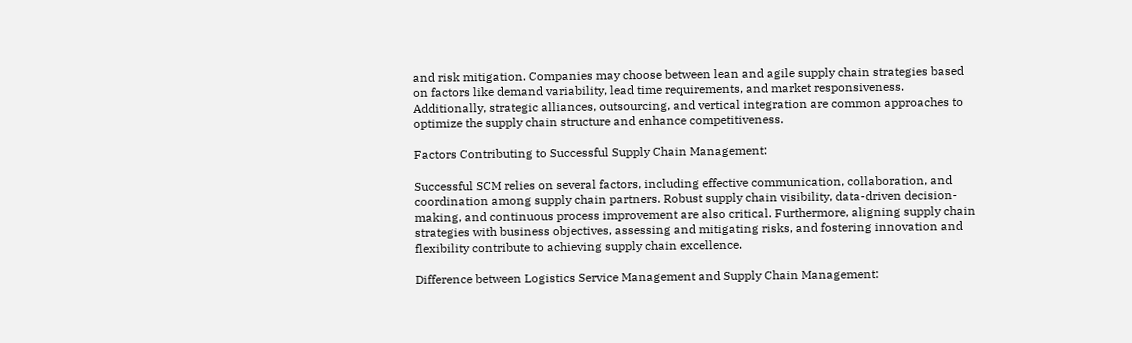and risk mitigation. Companies may choose between lean and agile supply chain strategies based on factors like demand variability, lead time requirements, and market responsiveness. Additionally, strategic alliances, outsourcing, and vertical integration are common approaches to optimize the supply chain structure and enhance competitiveness.

Factors Contributing to Successful Supply Chain Management:

Successful SCM relies on several factors, including effective communication, collaboration, and coordination among supply chain partners. Robust supply chain visibility, data-driven decision-making, and continuous process improvement are also critical. Furthermore, aligning supply chain strategies with business objectives, assessing and mitigating risks, and fostering innovation and flexibility contribute to achieving supply chain excellence.

Difference between Logistics Service Management and Supply Chain Management: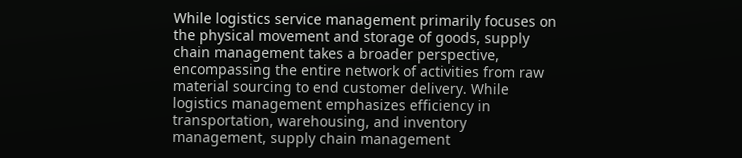While logistics service management primarily focuses on the physical movement and storage of goods, supply chain management takes a broader perspective, encompassing the entire network of activities from raw material sourcing to end customer delivery. While logistics management emphasizes efficiency in transportation, warehousing, and inventory management, supply chain management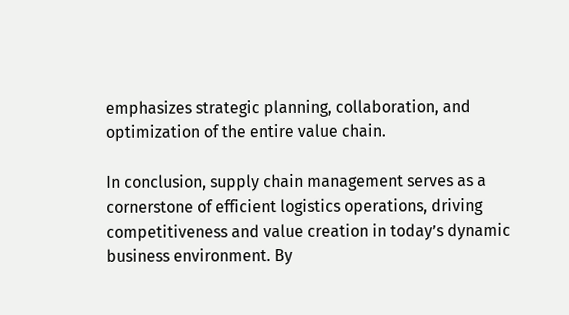emphasizes strategic planning, collaboration, and optimization of the entire value chain.

In conclusion, supply chain management serves as a cornerstone of efficient logistics operations, driving competitiveness and value creation in today’s dynamic business environment. By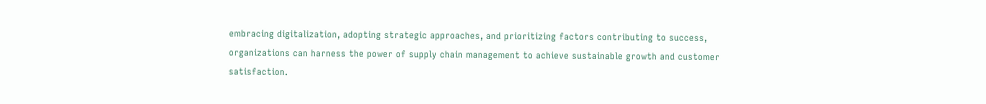embracing digitalization, adopting strategic approaches, and prioritizing factors contributing to success, organizations can harness the power of supply chain management to achieve sustainable growth and customer satisfaction.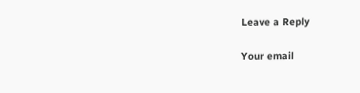Leave a Reply

Your email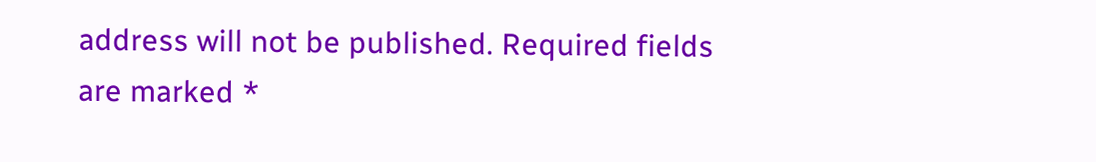address will not be published. Required fields are marked *